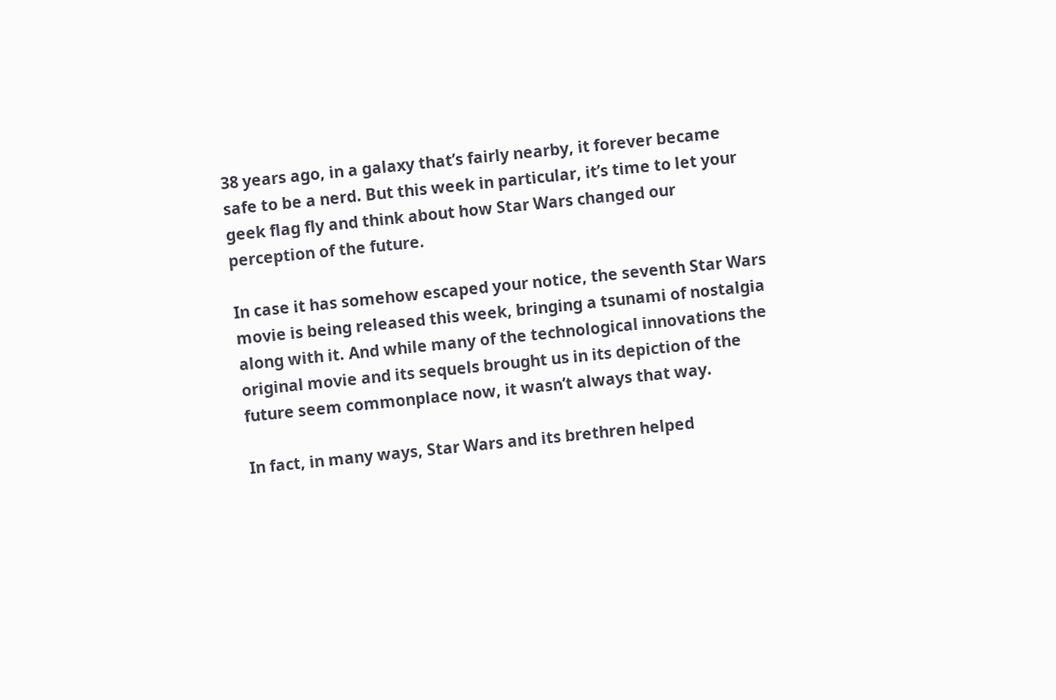38 years ago, in a galaxy that’s fairly nearby, it forever became safe to be a nerd. But this week in particular, it’s time to let your geek flag fly and think about how Star Wars changed our perception of the future.

In case it has somehow escaped your notice, the seventh Star Wars movie is being released this week, bringing a tsunami of nostalgia along with it. And while many of the technological innovations the original movie and its sequels brought us in its depiction of the future seem commonplace now, it wasn’t always that way.

In fact, in many ways, Star Wars and its brethren helped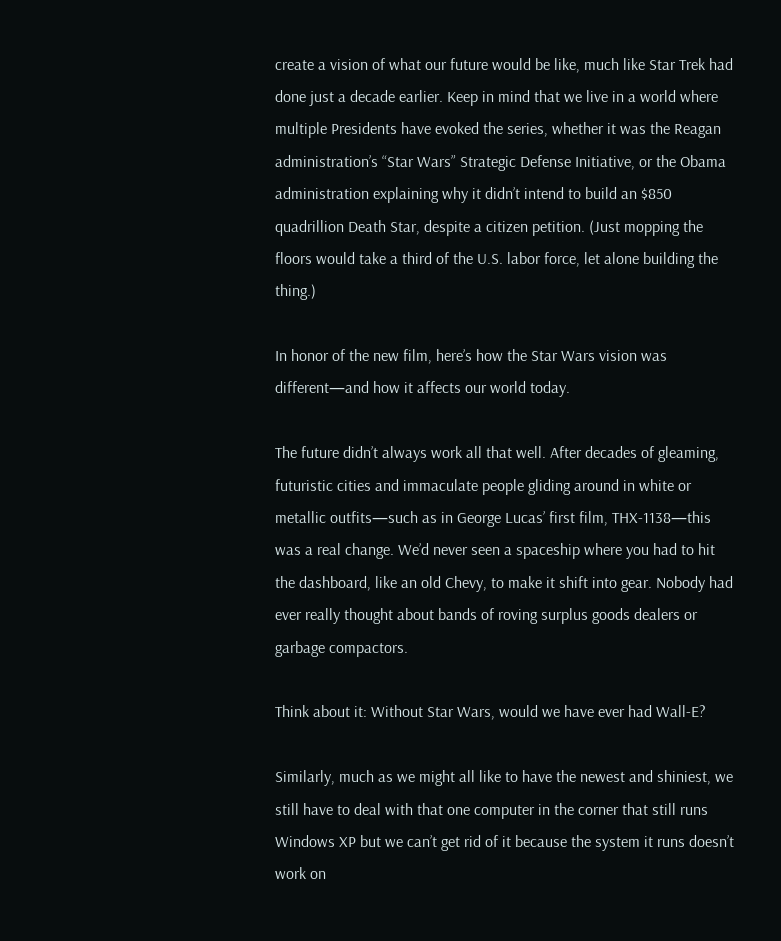create a vision of what our future would be like, much like Star Trek had done just a decade earlier. Keep in mind that we live in a world where multiple Presidents have evoked the series, whether it was the Reagan administration’s “Star Wars” Strategic Defense Initiative, or the Obama administration explaining why it didn’t intend to build an $850 quadrillion Death Star, despite a citizen petition. (Just mopping the floors would take a third of the U.S. labor force, let alone building the thing.)

In honor of the new film, here’s how the Star Wars vision was different—and how it affects our world today.

The future didn’t always work all that well. After decades of gleaming, futuristic cities and immaculate people gliding around in white or metallic outfits—such as in George Lucas’ first film, THX-1138—this was a real change. We’d never seen a spaceship where you had to hit the dashboard, like an old Chevy, to make it shift into gear. Nobody had ever really thought about bands of roving surplus goods dealers or garbage compactors.

Think about it: Without Star Wars, would we have ever had Wall-E?

Similarly, much as we might all like to have the newest and shiniest, we still have to deal with that one computer in the corner that still runs Windows XP but we can’t get rid of it because the system it runs doesn’t work on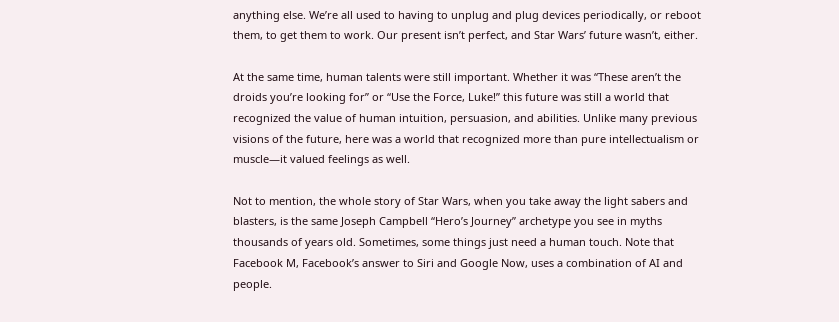anything else. We’re all used to having to unplug and plug devices periodically, or reboot them, to get them to work. Our present isn’t perfect, and Star Wars’ future wasn’t, either.

At the same time, human talents were still important. Whether it was “These aren’t the droids you’re looking for” or “Use the Force, Luke!” this future was still a world that recognized the value of human intuition, persuasion, and abilities. Unlike many previous visions of the future, here was a world that recognized more than pure intellectualism or muscle—it valued feelings as well.

Not to mention, the whole story of Star Wars, when you take away the light sabers and blasters, is the same Joseph Campbell “Hero’s Journey” archetype you see in myths thousands of years old. Sometimes, some things just need a human touch. Note that Facebook M, Facebook’s answer to Siri and Google Now, uses a combination of AI and people.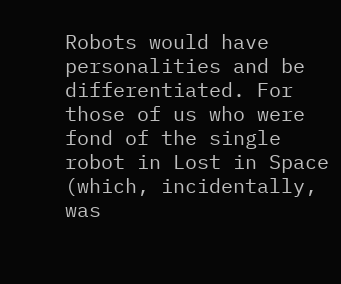Robots would have personalities and be differentiated. For those of us who were fond of the single robot in Lost in Space (which, incidentally, was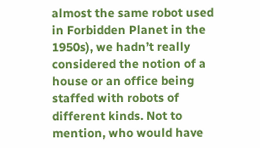almost the same robot used in Forbidden Planet in the 1950s), we hadn’t really considered the notion of a house or an office being staffed with robots of different kinds. Not to mention, who would have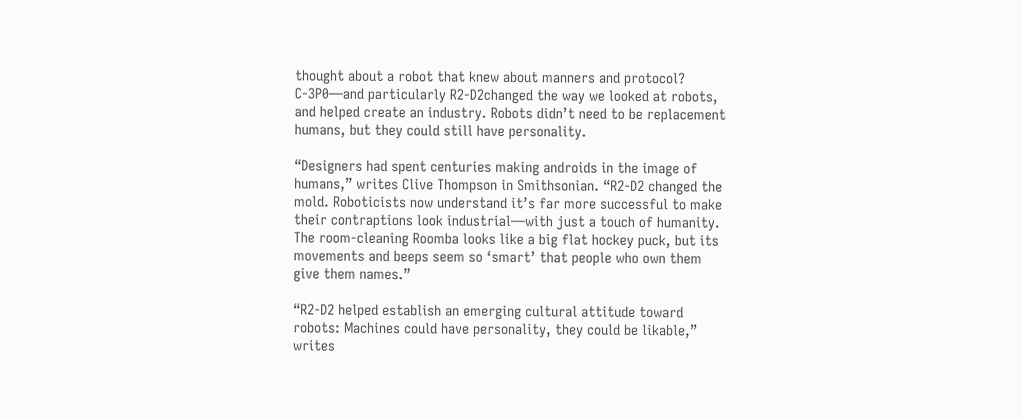thought about a robot that knew about manners and protocol? C-3P0—and particularly R2-D2changed the way we looked at robots, and helped create an industry. Robots didn’t need to be replacement humans, but they could still have personality.

“Designers had spent centuries making androids in the image of humans,” writes Clive Thompson in Smithsonian. “R2-D2 changed the mold. Roboticists now understand it’s far more successful to make their contraptions look industrial—with just a touch of humanity. The room-cleaning Roomba looks like a big flat hockey puck, but its movements and beeps seem so ‘smart’ that people who own them give them names.”

“R2-D2 helped establish an emerging cultural attitude toward robots: Machines could have personality, they could be likable,” writes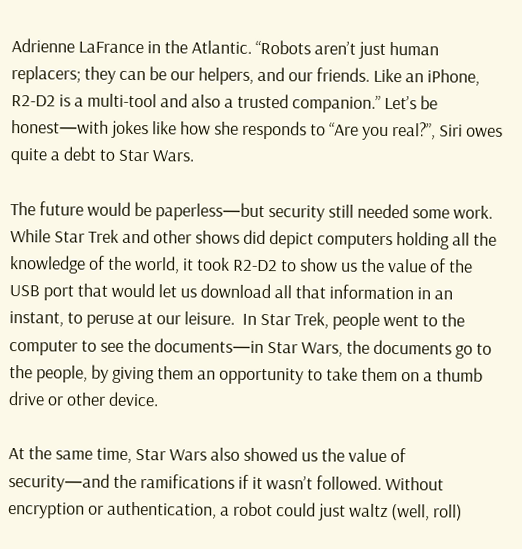Adrienne LaFrance in the Atlantic. “Robots aren’t just human replacers; they can be our helpers, and our friends. Like an iPhone, R2-D2 is a multi-tool and also a trusted companion.” Let’s be honest—with jokes like how she responds to “Are you real?”, Siri owes quite a debt to Star Wars.

The future would be paperless—but security still needed some work. While Star Trek and other shows did depict computers holding all the knowledge of the world, it took R2-D2 to show us the value of the USB port that would let us download all that information in an instant, to peruse at our leisure.  In Star Trek, people went to the computer to see the documents—in Star Wars, the documents go to the people, by giving them an opportunity to take them on a thumb drive or other device.

At the same time, Star Wars also showed us the value of security—and the ramifications if it wasn’t followed. Without encryption or authentication, a robot could just waltz (well, roll)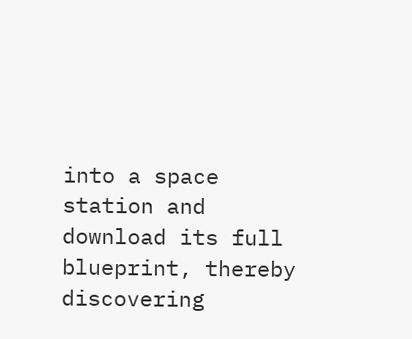into a space station and download its full blueprint, thereby discovering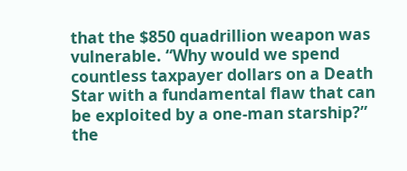that the $850 quadrillion weapon was vulnerable. “Why would we spend countless taxpayer dollars on a Death Star with a fundamental flaw that can be exploited by a one-man starship?” the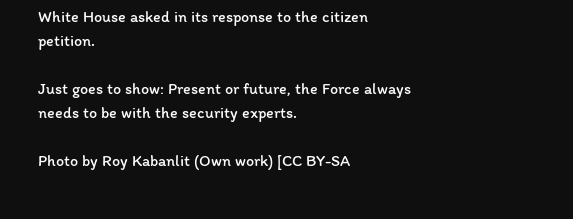White House asked in its response to the citizen petition.

Just goes to show: Present or future, the Force always needs to be with the security experts.

Photo by Roy Kabanlit (Own work) [CC BY-SA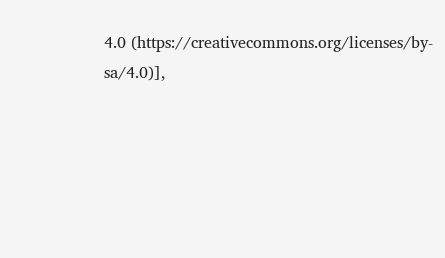4.0 (https://creativecommons.org/licenses/by-sa/4.0)],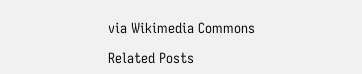via Wikimedia Commons

Related Posts